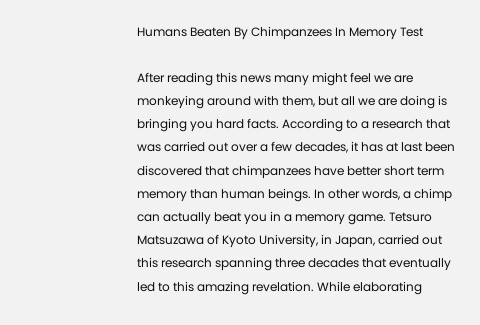Humans Beaten By Chimpanzees In Memory Test

After reading this news many might feel we are monkeying around with them, but all we are doing is bringing you hard facts. According to a research that was carried out over a few decades, it has at last been discovered that chimpanzees have better short term memory than human beings. In other words, a chimp can actually beat you in a memory game. Tetsuro Matsuzawa of Kyoto University, in Japan, carried out this research spanning three decades that eventually led to this amazing revelation. While elaborating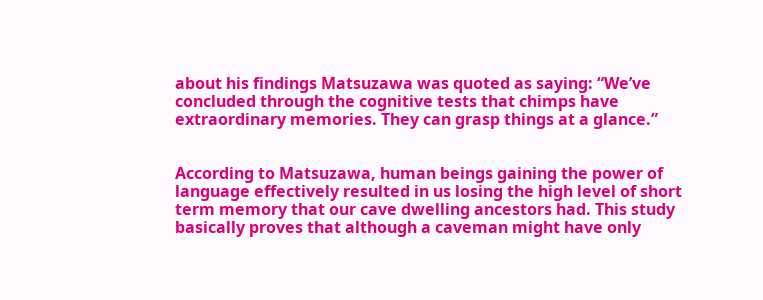about his findings Matsuzawa was quoted as saying: “We’ve concluded through the cognitive tests that chimps have extraordinary memories. They can grasp things at a glance.”


According to Matsuzawa, human beings gaining the power of language effectively resulted in us losing the high level of short term memory that our cave dwelling ancestors had. This study basically proves that although a caveman might have only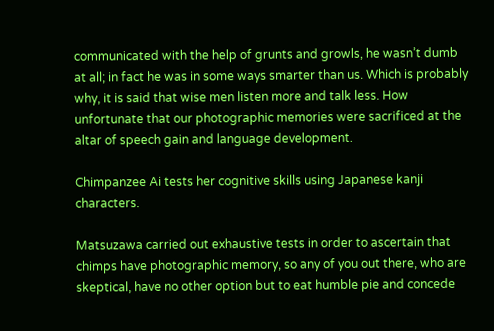communicated with the help of grunts and growls, he wasn’t dumb at all; in fact he was in some ways smarter than us. Which is probably why, it is said that wise men listen more and talk less. How unfortunate that our photographic memories were sacrificed at the altar of speech gain and language development.

Chimpanzee Ai tests her cognitive skills using Japanese kanji characters.

Matsuzawa carried out exhaustive tests in order to ascertain that chimps have photographic memory, so any of you out there, who are skeptical, have no other option but to eat humble pie and concede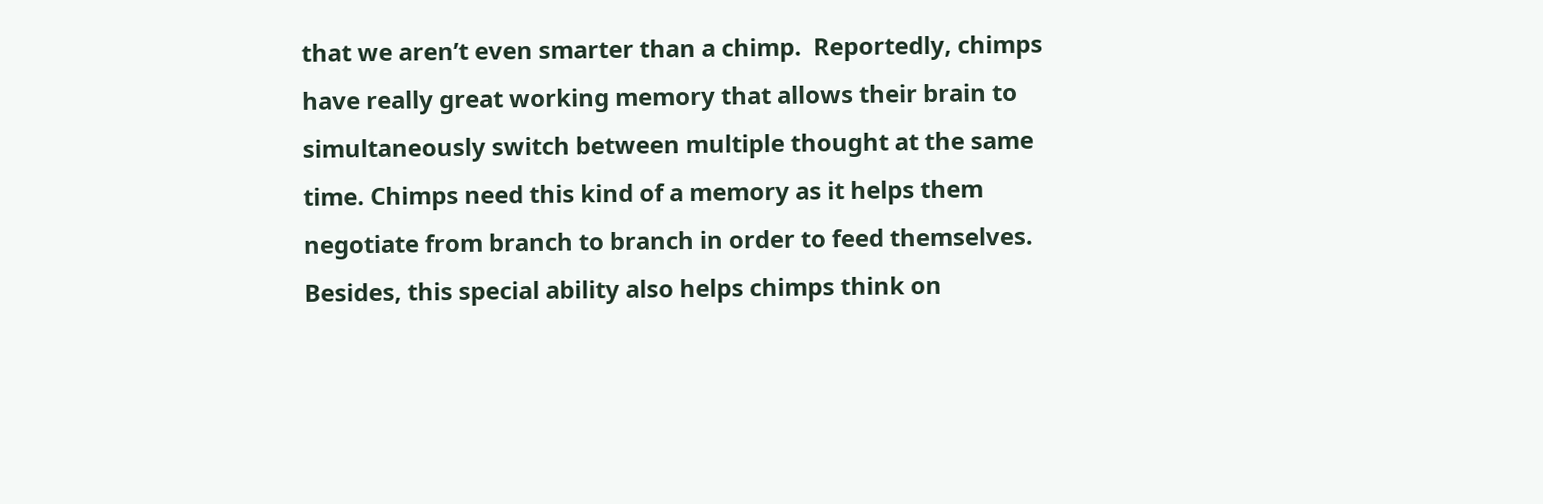that we aren’t even smarter than a chimp.  Reportedly, chimps have really great working memory that allows their brain to simultaneously switch between multiple thought at the same time. Chimps need this kind of a memory as it helps them negotiate from branch to branch in order to feed themselves. Besides, this special ability also helps chimps think on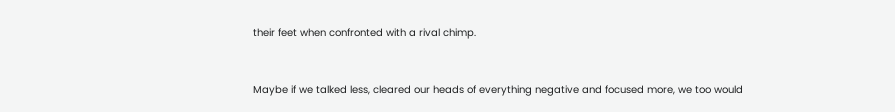their feet when confronted with a rival chimp.


Maybe if we talked less, cleared our heads of everything negative and focused more, we too would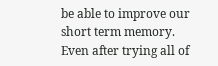be able to improve our short term memory. Even after trying all of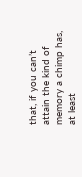that, if you can’t attain the kind of memory a chimp has, at least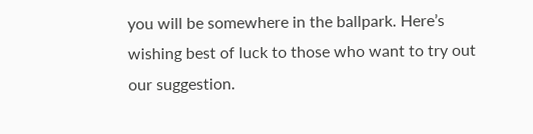you will be somewhere in the ballpark. Here’s wishing best of luck to those who want to try out our suggestion.